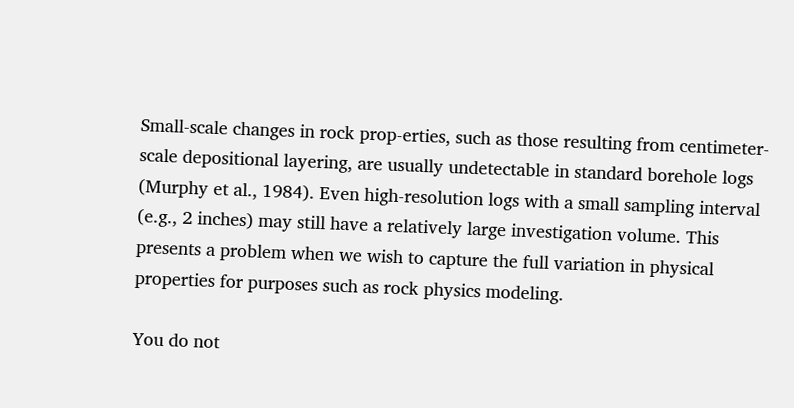Small-scale changes in rock prop-erties, such as those resulting from centimeter-scale depositional layering, are usually undetectable in standard borehole logs (Murphy et al., 1984). Even high-resolution logs with a small sampling interval (e.g., 2 inches) may still have a relatively large investigation volume. This presents a problem when we wish to capture the full variation in physical properties for purposes such as rock physics modeling.

You do not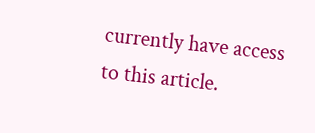currently have access to this article.